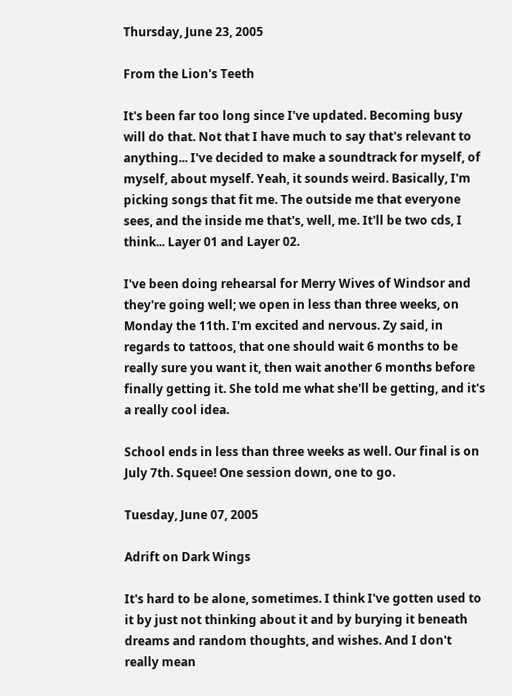Thursday, June 23, 2005

From the Lion's Teeth

It's been far too long since I've updated. Becoming busy will do that. Not that I have much to say that's relevant to anything... I've decided to make a soundtrack for myself, of myself, about myself. Yeah, it sounds weird. Basically, I'm picking songs that fit me. The outside me that everyone sees, and the inside me that's, well, me. It'll be two cds, I think... Layer 01 and Layer 02.

I've been doing rehearsal for Merry Wives of Windsor and they're going well; we open in less than three weeks, on Monday the 11th. I'm excited and nervous. Zy said, in regards to tattoos, that one should wait 6 months to be really sure you want it, then wait another 6 months before finally getting it. She told me what she'll be getting, and it's a really cool idea.

School ends in less than three weeks as well. Our final is on July 7th. Squee! One session down, one to go.

Tuesday, June 07, 2005

Adrift on Dark Wings

It's hard to be alone, sometimes. I think I've gotten used to it by just not thinking about it and by burying it beneath dreams and random thoughts, and wishes. And I don't really mean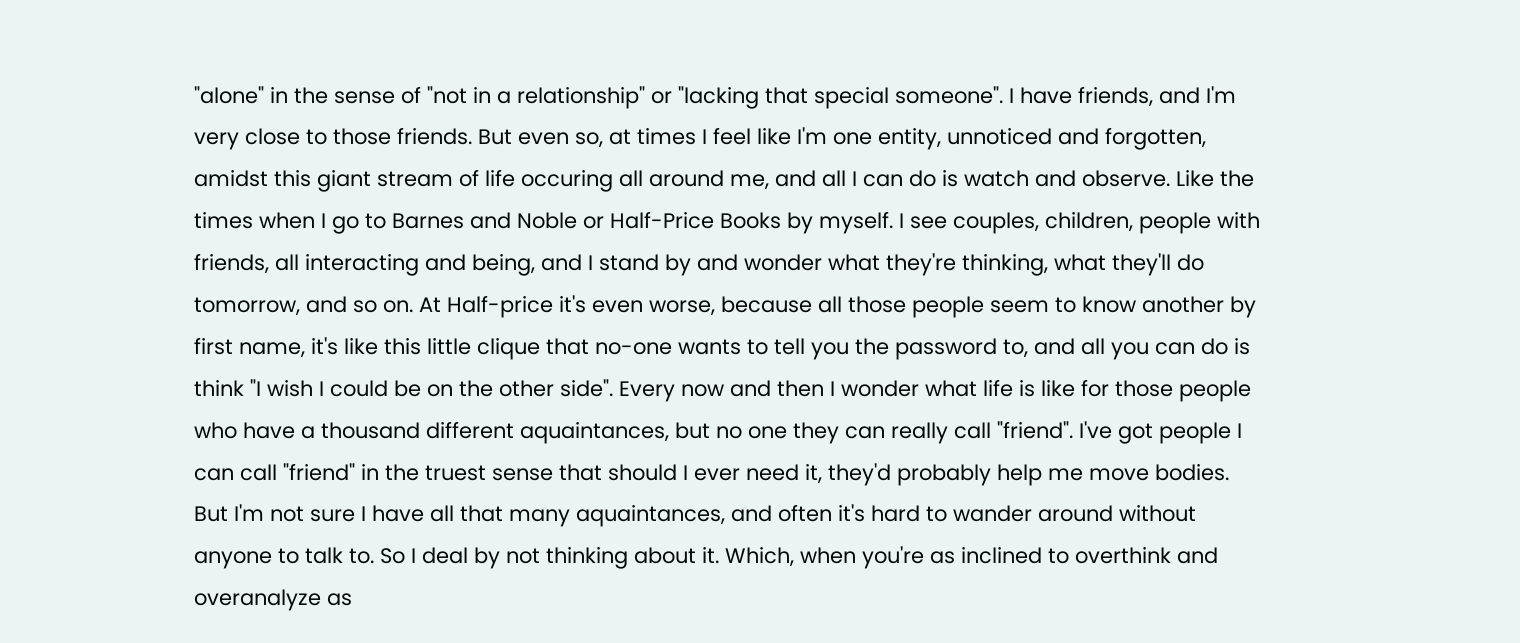"alone" in the sense of "not in a relationship" or "lacking that special someone". I have friends, and I'm very close to those friends. But even so, at times I feel like I'm one entity, unnoticed and forgotten, amidst this giant stream of life occuring all around me, and all I can do is watch and observe. Like the times when I go to Barnes and Noble or Half-Price Books by myself. I see couples, children, people with friends, all interacting and being, and I stand by and wonder what they're thinking, what they'll do tomorrow, and so on. At Half-price it's even worse, because all those people seem to know another by first name, it's like this little clique that no-one wants to tell you the password to, and all you can do is think "I wish I could be on the other side". Every now and then I wonder what life is like for those people who have a thousand different aquaintances, but no one they can really call "friend". I've got people I can call "friend" in the truest sense that should I ever need it, they'd probably help me move bodies. But I'm not sure I have all that many aquaintances, and often it's hard to wander around without anyone to talk to. So I deal by not thinking about it. Which, when you're as inclined to overthink and overanalyze as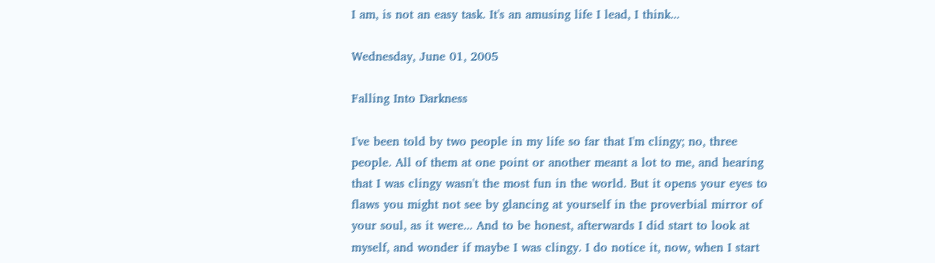I am, is not an easy task. It's an amusing life I lead, I think...

Wednesday, June 01, 2005

Falling Into Darkness

I've been told by two people in my life so far that I'm clingy; no, three people. All of them at one point or another meant a lot to me, and hearing that I was clingy wasn't the most fun in the world. But it opens your eyes to flaws you might not see by glancing at yourself in the proverbial mirror of your soul, as it were... And to be honest, afterwards I did start to look at myself, and wonder if maybe I was clingy. I do notice it, now, when I start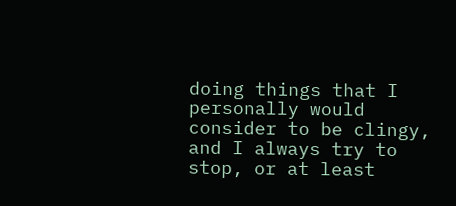doing things that I personally would consider to be clingy, and I always try to stop, or at least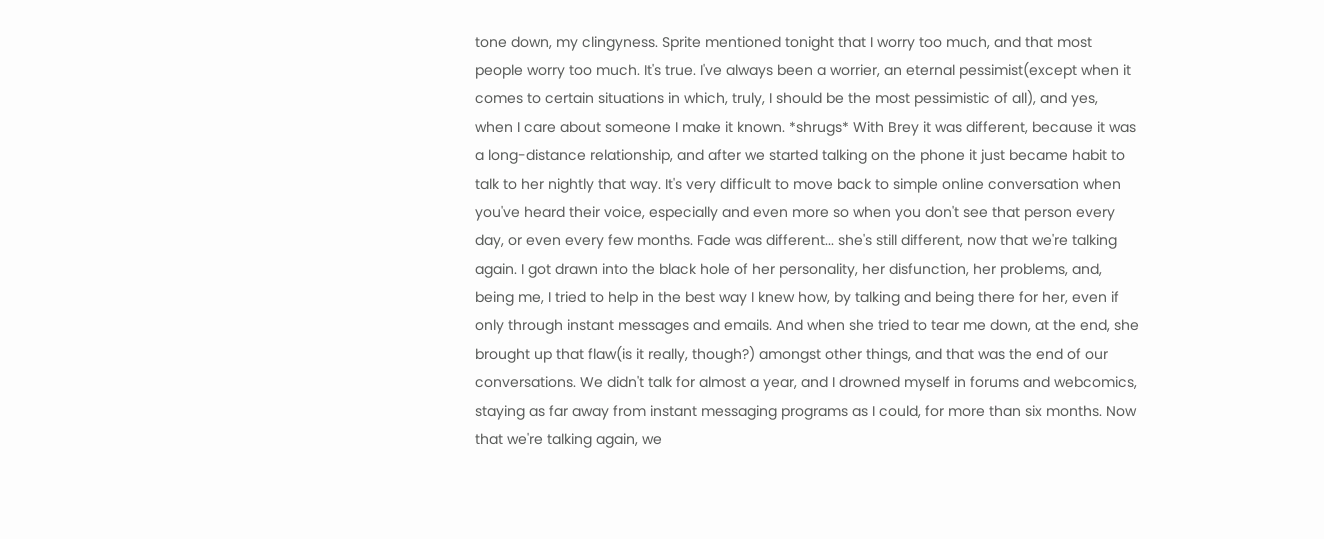tone down, my clingyness. Sprite mentioned tonight that I worry too much, and that most people worry too much. It's true. I've always been a worrier, an eternal pessimist(except when it comes to certain situations in which, truly, I should be the most pessimistic of all), and yes, when I care about someone I make it known. *shrugs* With Brey it was different, because it was a long-distance relationship, and after we started talking on the phone it just became habit to talk to her nightly that way. It's very difficult to move back to simple online conversation when you've heard their voice, especially and even more so when you don't see that person every day, or even every few months. Fade was different... she's still different, now that we're talking again. I got drawn into the black hole of her personality, her disfunction, her problems, and, being me, I tried to help in the best way I knew how, by talking and being there for her, even if only through instant messages and emails. And when she tried to tear me down, at the end, she brought up that flaw(is it really, though?) amongst other things, and that was the end of our conversations. We didn't talk for almost a year, and I drowned myself in forums and webcomics, staying as far away from instant messaging programs as I could, for more than six months. Now that we're talking again, we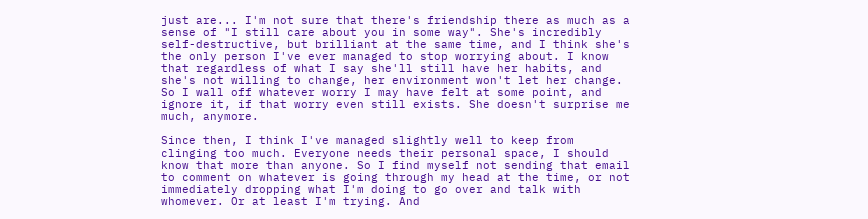just are... I'm not sure that there's friendship there as much as a sense of "I still care about you in some way". She's incredibly self-destructive, but brilliant at the same time, and I think she's the only person I've ever managed to stop worrying about. I know that regardless of what I say she'll still have her habits, and she's not willing to change, her environment won't let her change. So I wall off whatever worry I may have felt at some point, and ignore it, if that worry even still exists. She doesn't surprise me much, anymore.

Since then, I think I've managed slightly well to keep from clinging too much. Everyone needs their personal space, I should know that more than anyone. So I find myself not sending that email to comment on whatever is going through my head at the time, or not immediately dropping what I'm doing to go over and talk with whomever. Or at least I'm trying. And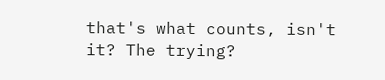that's what counts, isn't it? The trying?